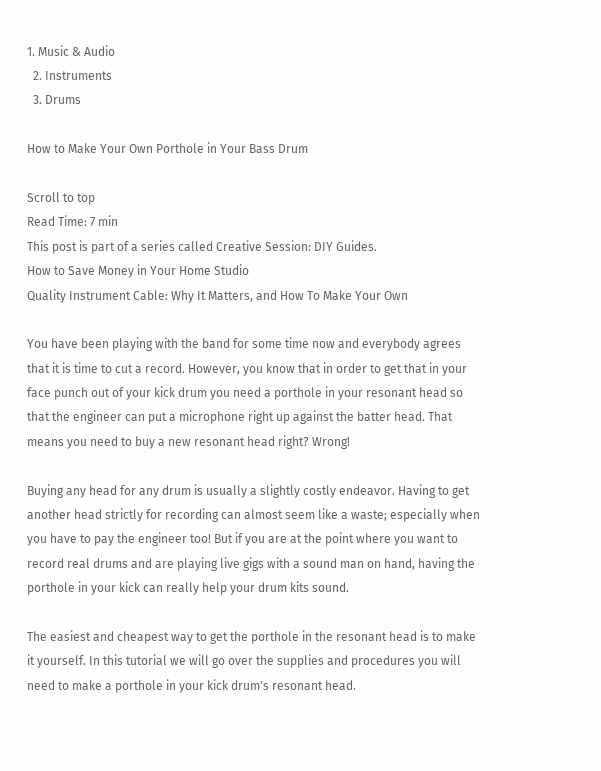1. Music & Audio
  2. Instruments
  3. Drums

How to Make Your Own Porthole in Your Bass Drum

Scroll to top
Read Time: 7 min
This post is part of a series called Creative Session: DIY Guides.
How to Save Money in Your Home Studio
Quality Instrument Cable: Why It Matters, and How To Make Your Own

You have been playing with the band for some time now and everybody agrees that it is time to cut a record. However, you know that in order to get that in your face punch out of your kick drum you need a porthole in your resonant head so that the engineer can put a microphone right up against the batter head. That means you need to buy a new resonant head right? Wrong!

Buying any head for any drum is usually a slightly costly endeavor. Having to get another head strictly for recording can almost seem like a waste; especially when you have to pay the engineer too! But if you are at the point where you want to record real drums and are playing live gigs with a sound man on hand, having the porthole in your kick can really help your drum kits sound.

The easiest and cheapest way to get the porthole in the resonant head is to make it yourself. In this tutorial we will go over the supplies and procedures you will need to make a porthole in your kick drum's resonant head.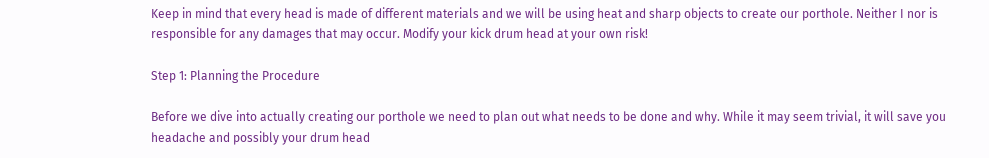Keep in mind that every head is made of different materials and we will be using heat and sharp objects to create our porthole. Neither I nor is responsible for any damages that may occur. Modify your kick drum head at your own risk!

Step 1: Planning the Procedure

Before we dive into actually creating our porthole we need to plan out what needs to be done and why. While it may seem trivial, it will save you headache and possibly your drum head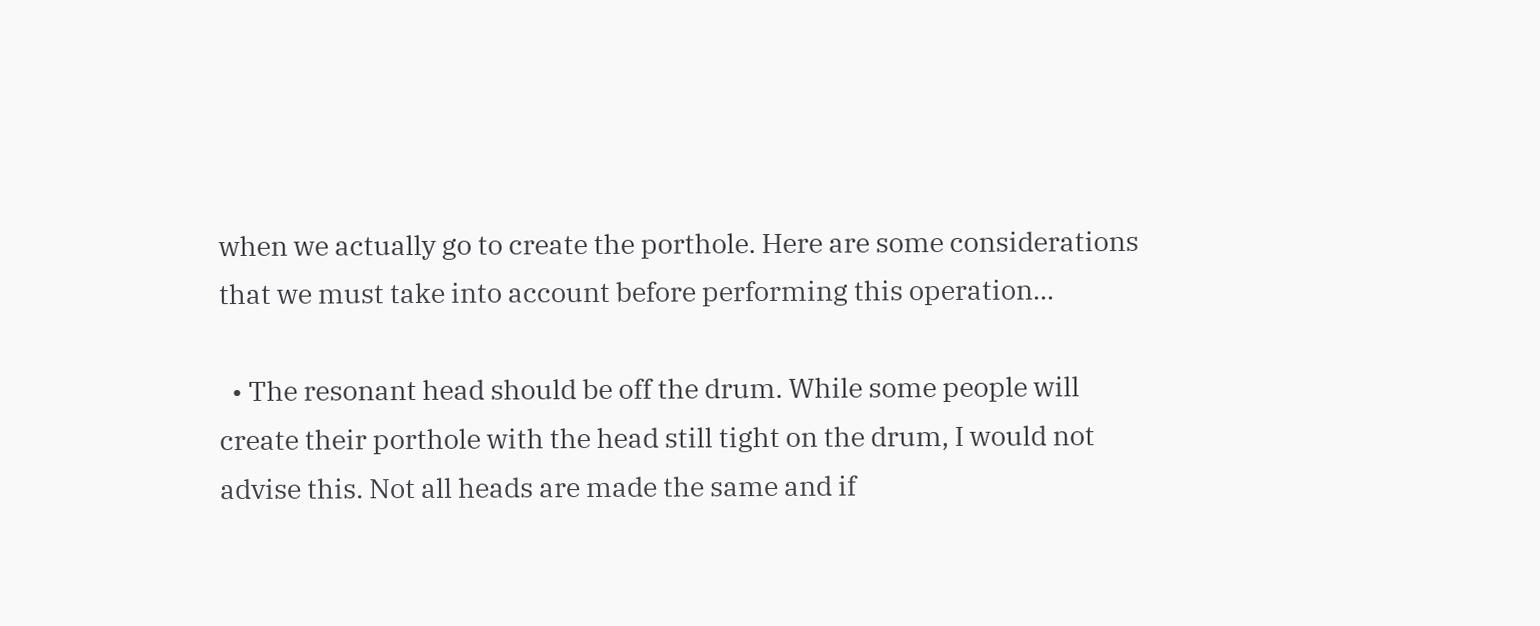when we actually go to create the porthole. Here are some considerations that we must take into account before performing this operation...

  • The resonant head should be off the drum. While some people will create their porthole with the head still tight on the drum, I would not advise this. Not all heads are made the same and if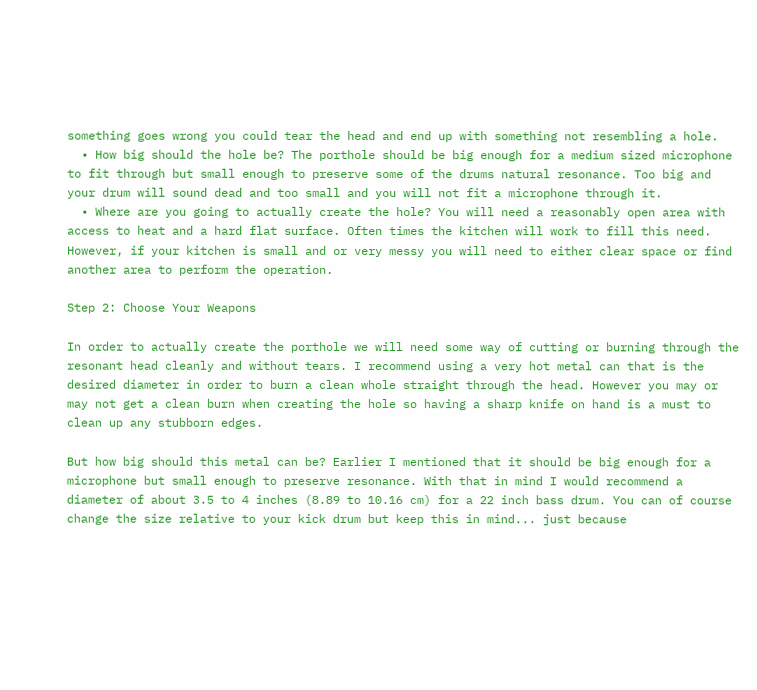something goes wrong you could tear the head and end up with something not resembling a hole.
  • How big should the hole be? The porthole should be big enough for a medium sized microphone to fit through but small enough to preserve some of the drums natural resonance. Too big and your drum will sound dead and too small and you will not fit a microphone through it.
  • Where are you going to actually create the hole? You will need a reasonably open area with access to heat and a hard flat surface. Often times the kitchen will work to fill this need. However, if your kitchen is small and or very messy you will need to either clear space or find another area to perform the operation.

Step 2: Choose Your Weapons

In order to actually create the porthole we will need some way of cutting or burning through the resonant head cleanly and without tears. I recommend using a very hot metal can that is the desired diameter in order to burn a clean whole straight through the head. However you may or may not get a clean burn when creating the hole so having a sharp knife on hand is a must to clean up any stubborn edges.

But how big should this metal can be? Earlier I mentioned that it should be big enough for a microphone but small enough to preserve resonance. With that in mind I would recommend a diameter of about 3.5 to 4 inches (8.89 to 10.16 cm) for a 22 inch bass drum. You can of course change the size relative to your kick drum but keep this in mind... just because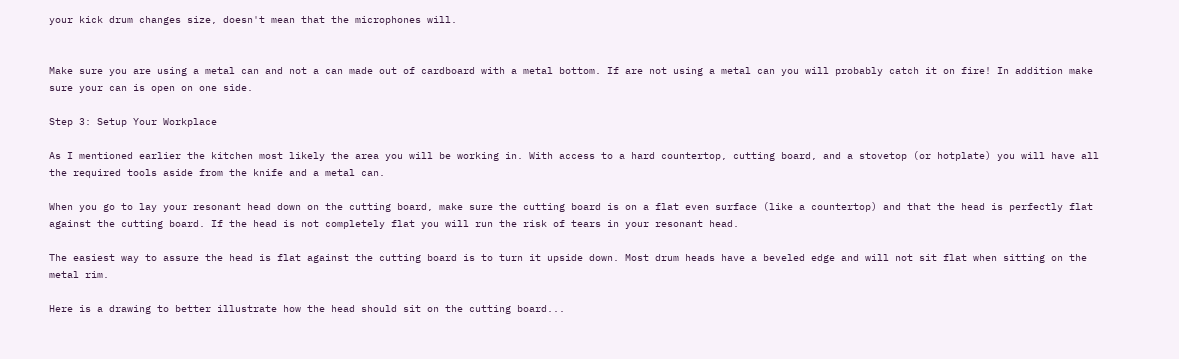your kick drum changes size, doesn't mean that the microphones will.


Make sure you are using a metal can and not a can made out of cardboard with a metal bottom. If are not using a metal can you will probably catch it on fire! In addition make sure your can is open on one side.

Step 3: Setup Your Workplace

As I mentioned earlier the kitchen most likely the area you will be working in. With access to a hard countertop, cutting board, and a stovetop (or hotplate) you will have all the required tools aside from the knife and a metal can.

When you go to lay your resonant head down on the cutting board, make sure the cutting board is on a flat even surface (like a countertop) and that the head is perfectly flat against the cutting board. If the head is not completely flat you will run the risk of tears in your resonant head.

The easiest way to assure the head is flat against the cutting board is to turn it upside down. Most drum heads have a beveled edge and will not sit flat when sitting on the metal rim.

Here is a drawing to better illustrate how the head should sit on the cutting board...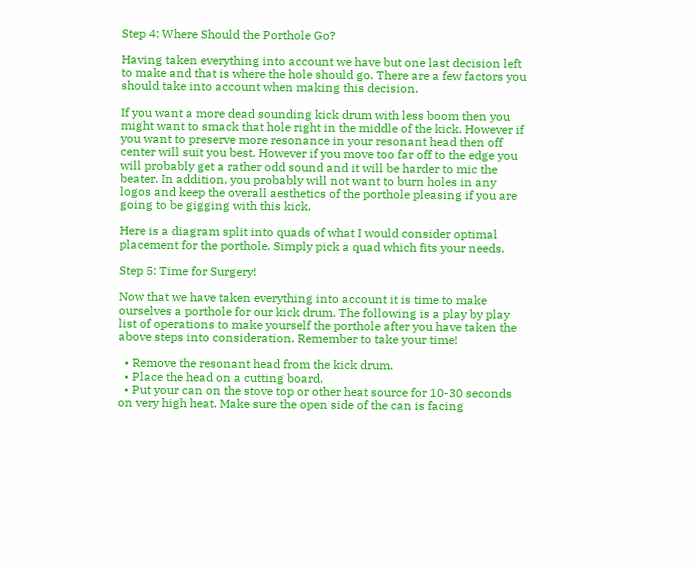Step 4: Where Should the Porthole Go?

Having taken everything into account we have but one last decision left to make and that is where the hole should go. There are a few factors you should take into account when making this decision.

If you want a more dead sounding kick drum with less boom then you might want to smack that hole right in the middle of the kick. However if you want to preserve more resonance in your resonant head then off center will suit you best. However if you move too far off to the edge you will probably get a rather odd sound and it will be harder to mic the beater. In addition, you probably will not want to burn holes in any logos and keep the overall aesthetics of the porthole pleasing if you are going to be gigging with this kick.

Here is a diagram split into quads of what I would consider optimal placement for the porthole. Simply pick a quad which fits your needs.

Step 5: Time for Surgery!

Now that we have taken everything into account it is time to make ourselves a porthole for our kick drum. The following is a play by play list of operations to make yourself the porthole after you have taken the above steps into consideration. Remember to take your time!

  • Remove the resonant head from the kick drum.
  • Place the head on a cutting board.
  • Put your can on the stove top or other heat source for 10-30 seconds on very high heat. Make sure the open side of the can is facing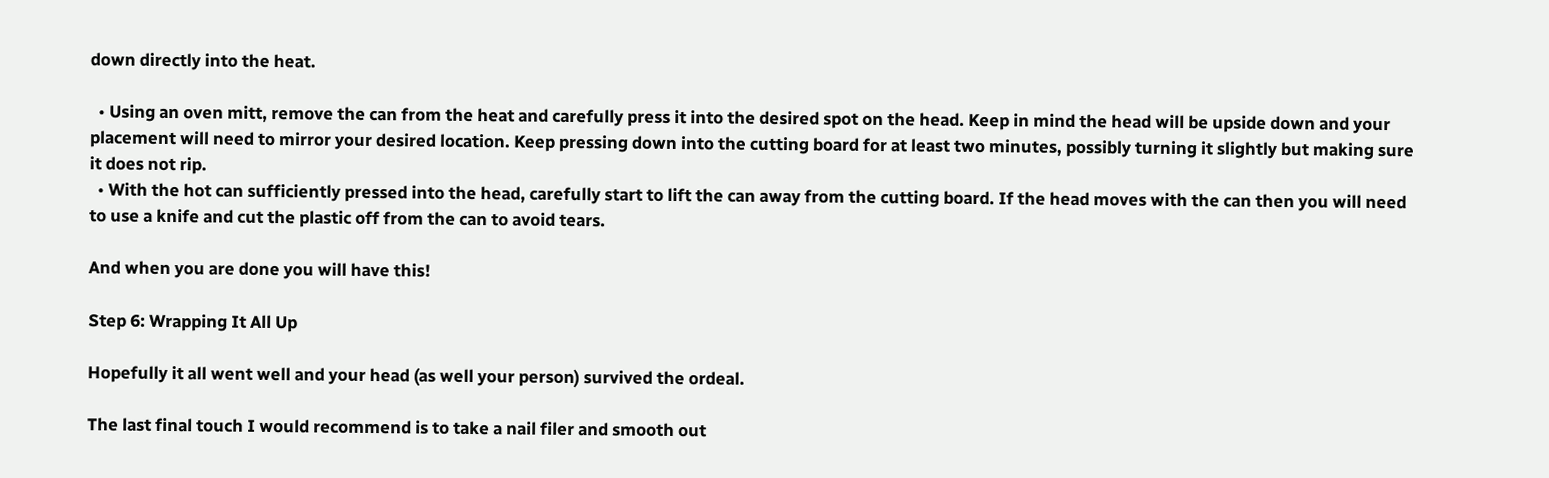down directly into the heat.

  • Using an oven mitt, remove the can from the heat and carefully press it into the desired spot on the head. Keep in mind the head will be upside down and your placement will need to mirror your desired location. Keep pressing down into the cutting board for at least two minutes, possibly turning it slightly but making sure it does not rip.
  • With the hot can sufficiently pressed into the head, carefully start to lift the can away from the cutting board. If the head moves with the can then you will need to use a knife and cut the plastic off from the can to avoid tears.

And when you are done you will have this!

Step 6: Wrapping It All Up

Hopefully it all went well and your head (as well your person) survived the ordeal.

The last final touch I would recommend is to take a nail filer and smooth out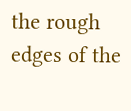the rough edges of the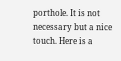porthole. It is not necessary but a nice touch. Here is a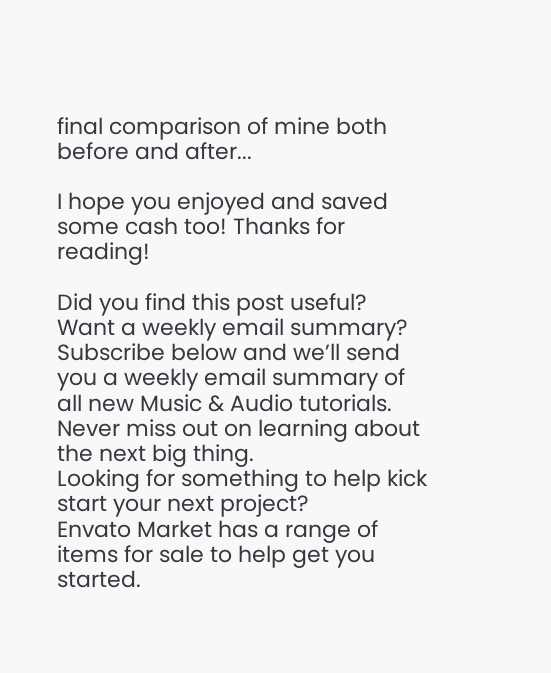final comparison of mine both before and after...

I hope you enjoyed and saved some cash too! Thanks for reading!

Did you find this post useful?
Want a weekly email summary?
Subscribe below and we’ll send you a weekly email summary of all new Music & Audio tutorials. Never miss out on learning about the next big thing.
Looking for something to help kick start your next project?
Envato Market has a range of items for sale to help get you started.